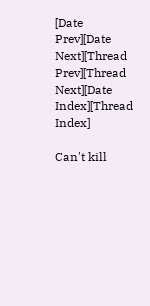[Date Prev][Date Next][Thread Prev][Thread Next][Date Index][Thread Index]

Can't kill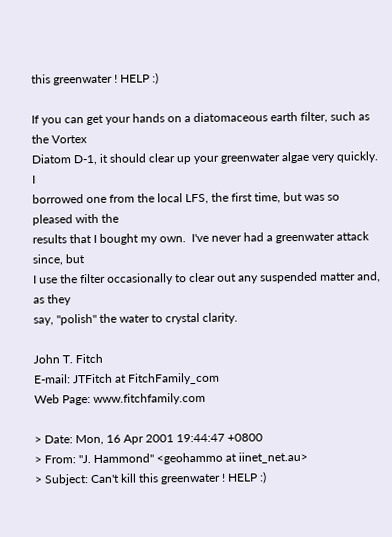this greenwater ! HELP :)

If you can get your hands on a diatomaceous earth filter, such as the Vortex
Diatom D-1, it should clear up your greenwater algae very quickly.  I
borrowed one from the local LFS, the first time, but was so pleased with the
results that I bought my own.  I've never had a greenwater attack since, but
I use the filter occasionally to clear out any suspended matter and, as they
say, "polish" the water to crystal clarity.

John T. Fitch
E-mail: JTFitch at FitchFamily_com
Web Page: www.fitchfamily.com

> Date: Mon, 16 Apr 2001 19:44:47 +0800
> From: "J. Hammond" <geohammo at iinet_net.au>
> Subject: Can't kill this greenwater ! HELP :)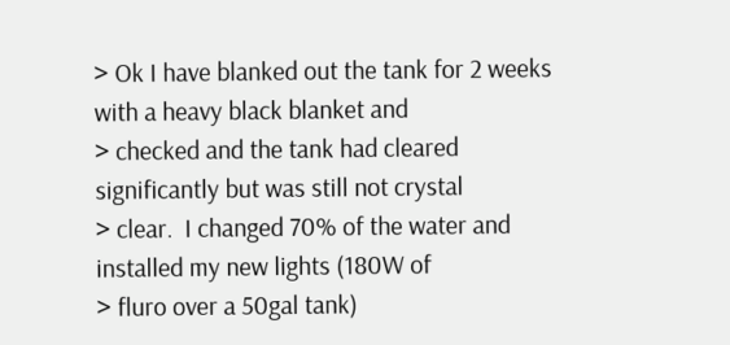> Ok I have blanked out the tank for 2 weeks with a heavy black blanket and
> checked and the tank had cleared significantly but was still not crystal
> clear.  I changed 70% of the water and installed my new lights (180W of
> fluro over a 50gal tank)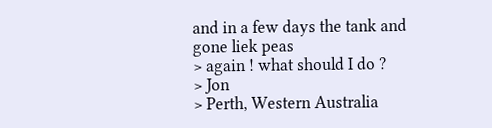and in a few days the tank and gone liek peas
> again ! what should I do ?
> Jon
> Perth, Western Australia